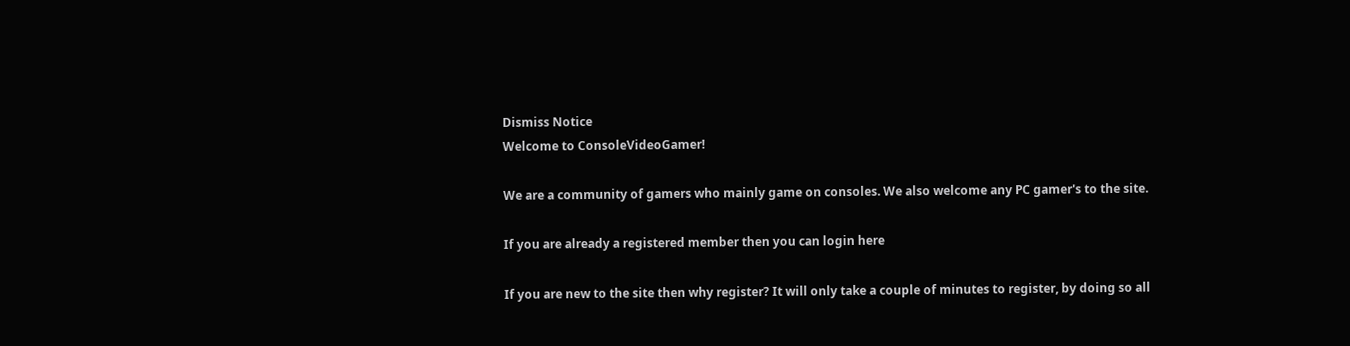Dismiss Notice
Welcome to ConsoleVideoGamer!

We are a community of gamers who mainly game on consoles. We also welcome any PC gamer's to the site.

If you are already a registered member then you can login here

If you are new to the site then why register? It will only take a couple of minutes to register, by doing so all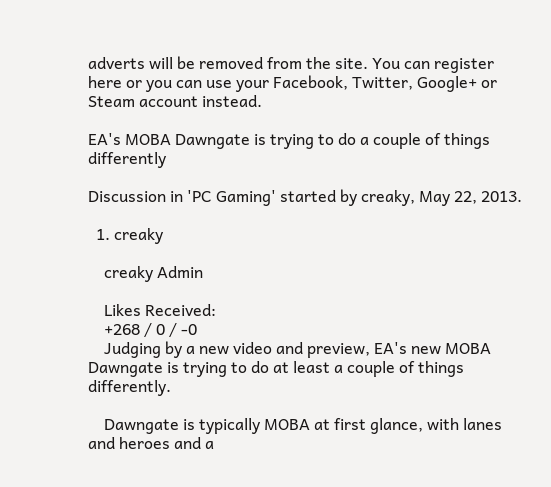adverts will be removed from the site. You can register here or you can use your Facebook, Twitter, Google+ or Steam account instead.

EA's MOBA Dawngate is trying to do a couple of things differently

Discussion in 'PC Gaming' started by creaky, May 22, 2013.

  1. creaky

    creaky Admin

    Likes Received:
    +268 / 0 / -0
    Judging by a new video and preview, EA's new MOBA Dawngate is trying to do at least a couple of things differently.

    Dawngate is typically MOBA at first glance, with lanes and heroes and a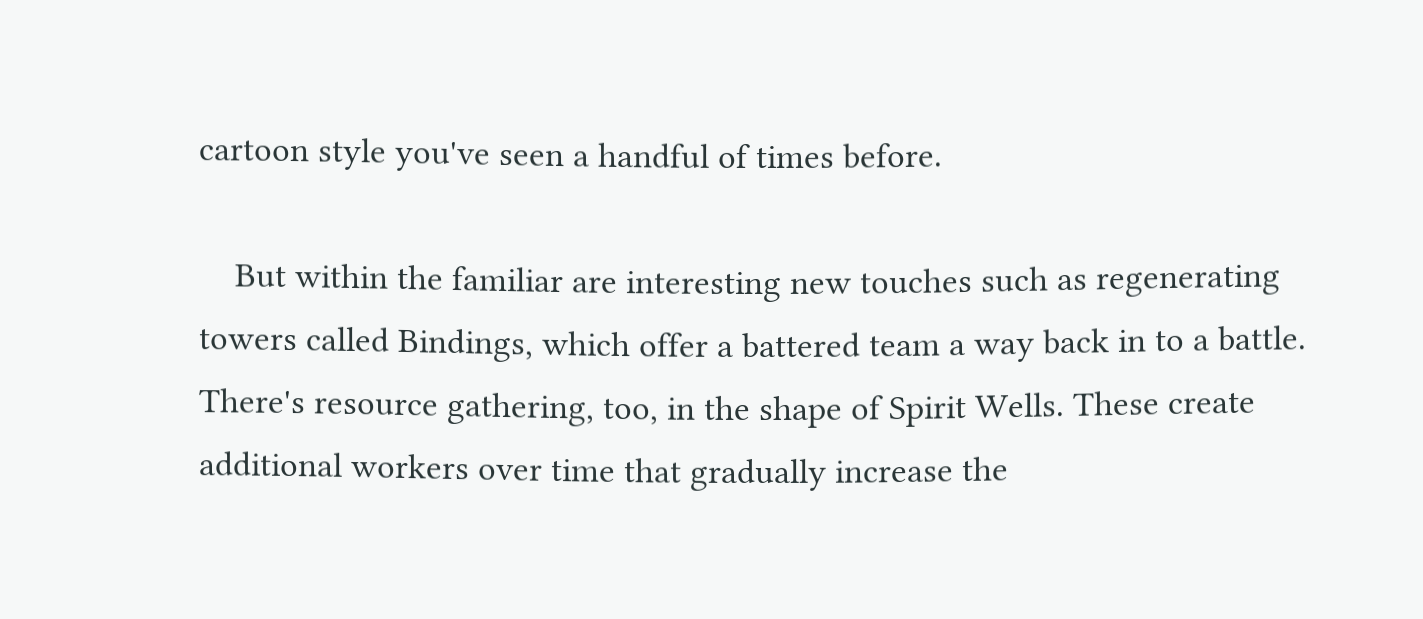cartoon style you've seen a handful of times before.

    But within the familiar are interesting new touches such as regenerating towers called Bindings, which offer a battered team a way back in to a battle. There's resource gathering, too, in the shape of Spirit Wells. These create additional workers over time that gradually increase the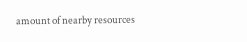amount of nearby resources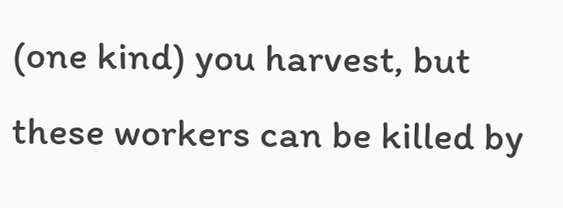(one kind) you harvest, but these workers can be killed by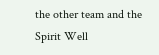the other team and the Spirit Well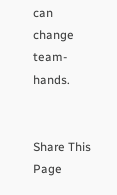can change team-hands.


Share This Page